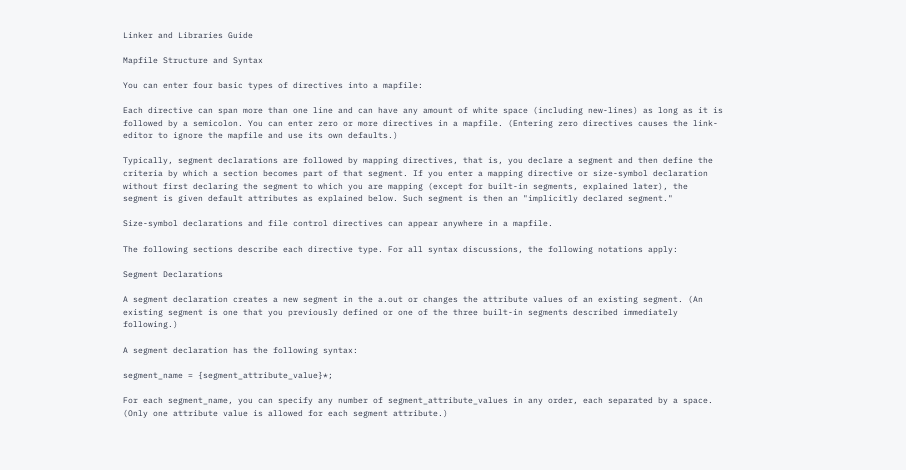Linker and Libraries Guide

Mapfile Structure and Syntax

You can enter four basic types of directives into a mapfile:

Each directive can span more than one line and can have any amount of white space (including new-lines) as long as it is followed by a semicolon. You can enter zero or more directives in a mapfile. (Entering zero directives causes the link-editor to ignore the mapfile and use its own defaults.)

Typically, segment declarations are followed by mapping directives, that is, you declare a segment and then define the criteria by which a section becomes part of that segment. If you enter a mapping directive or size-symbol declaration without first declaring the segment to which you are mapping (except for built-in segments, explained later), the segment is given default attributes as explained below. Such segment is then an "implicitly declared segment."

Size-symbol declarations and file control directives can appear anywhere in a mapfile.

The following sections describe each directive type. For all syntax discussions, the following notations apply:

Segment Declarations

A segment declaration creates a new segment in the a.out or changes the attribute values of an existing segment. (An existing segment is one that you previously defined or one of the three built-in segments described immediately following.)

A segment declaration has the following syntax:

segment_name = {segment_attribute_value}*;

For each segment_name, you can specify any number of segment_attribute_values in any order, each separated by a space. (Only one attribute value is allowed for each segment attribute.)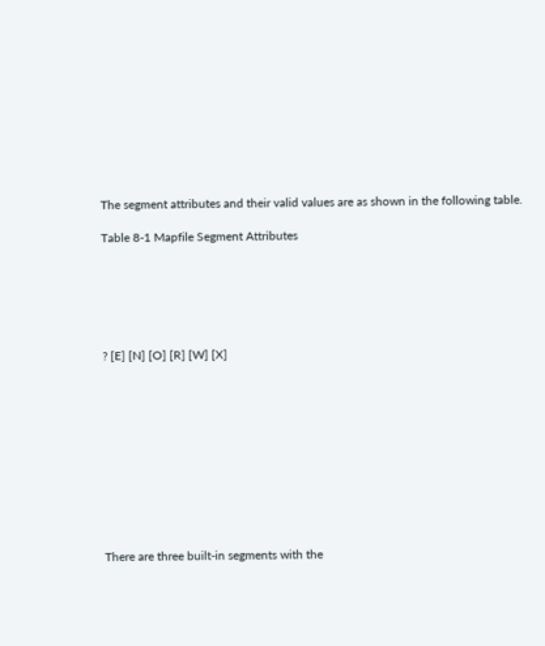The segment attributes and their valid values are as shown in the following table.

Table 8-1 Mapfile Segment Attributes






? [E] [N] [O] [R] [W] [X]











There are three built-in segments with the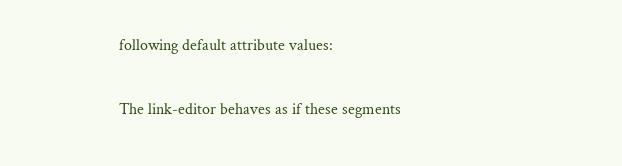following default attribute values:

The link-editor behaves as if these segments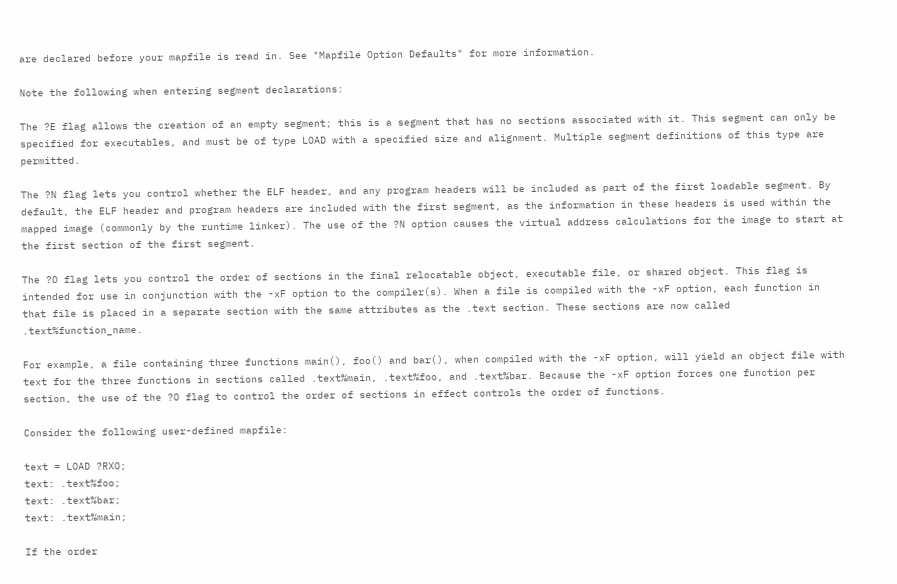are declared before your mapfile is read in. See "Mapfile Option Defaults" for more information.

Note the following when entering segment declarations:

The ?E flag allows the creation of an empty segment; this is a segment that has no sections associated with it. This segment can only be specified for executables, and must be of type LOAD with a specified size and alignment. Multiple segment definitions of this type are permitted.

The ?N flag lets you control whether the ELF header, and any program headers will be included as part of the first loadable segment. By default, the ELF header and program headers are included with the first segment, as the information in these headers is used within the mapped image (commonly by the runtime linker). The use of the ?N option causes the virtual address calculations for the image to start at the first section of the first segment.

The ?O flag lets you control the order of sections in the final relocatable object, executable file, or shared object. This flag is intended for use in conjunction with the -xF option to the compiler(s). When a file is compiled with the -xF option, each function in that file is placed in a separate section with the same attributes as the .text section. These sections are now called .text%function_name.

For example, a file containing three functions main(), foo() and bar(), when compiled with the -xF option, will yield an object file with text for the three functions in sections called .text%main, .text%foo, and .text%bar. Because the -xF option forces one function per section, the use of the ?O flag to control the order of sections in effect controls the order of functions.

Consider the following user-defined mapfile:

text = LOAD ?RXO;
text: .text%foo;
text: .text%bar;
text: .text%main;

If the order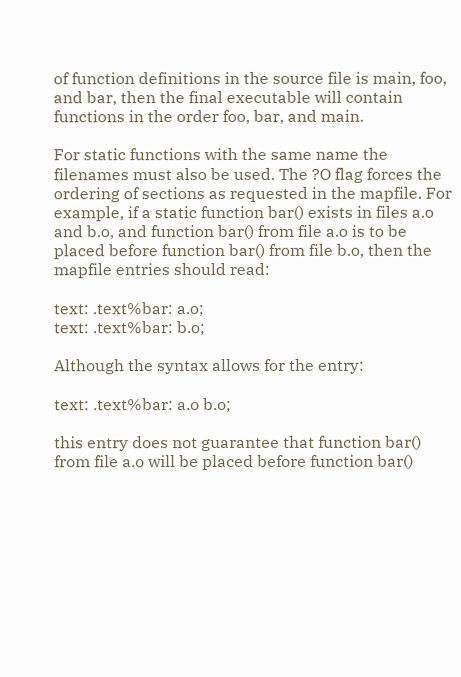of function definitions in the source file is main, foo, and bar, then the final executable will contain functions in the order foo, bar, and main.

For static functions with the same name the filenames must also be used. The ?O flag forces the ordering of sections as requested in the mapfile. For example, if a static function bar() exists in files a.o and b.o, and function bar() from file a.o is to be placed before function bar() from file b.o, then the mapfile entries should read:

text: .text%bar: a.o;
text: .text%bar: b.o;

Although the syntax allows for the entry:

text: .text%bar: a.o b.o;

this entry does not guarantee that function bar() from file a.o will be placed before function bar()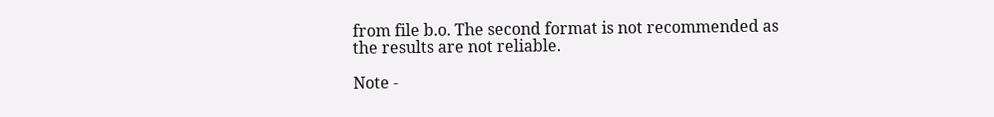from file b.o. The second format is not recommended as the results are not reliable.

Note -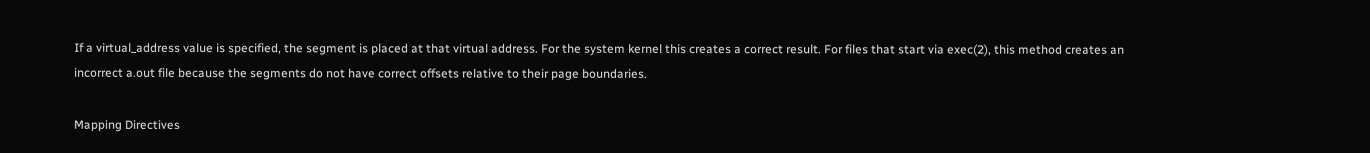If a virtual_address value is specified, the segment is placed at that virtual address. For the system kernel this creates a correct result. For files that start via exec(2), this method creates an incorrect a.out file because the segments do not have correct offsets relative to their page boundaries.

Mapping Directives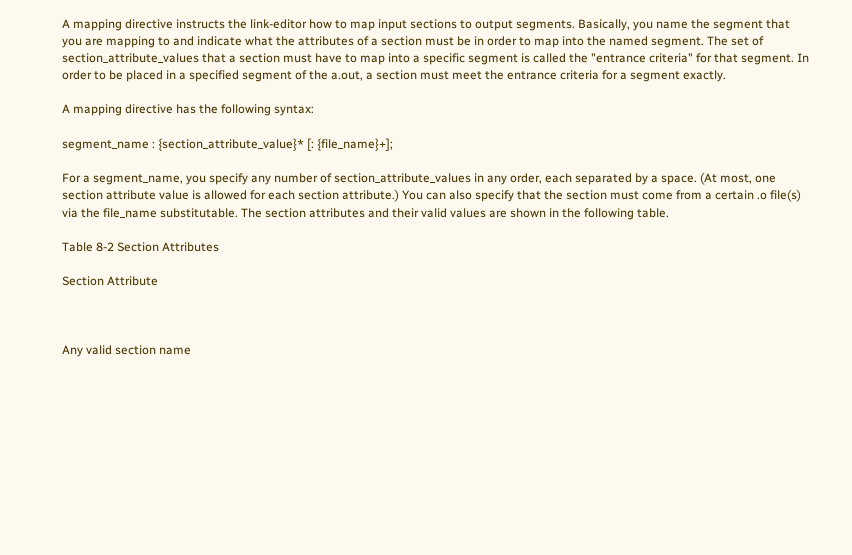A mapping directive instructs the link-editor how to map input sections to output segments. Basically, you name the segment that you are mapping to and indicate what the attributes of a section must be in order to map into the named segment. The set of section_attribute_values that a section must have to map into a specific segment is called the "entrance criteria" for that segment. In order to be placed in a specified segment of the a.out, a section must meet the entrance criteria for a segment exactly.

A mapping directive has the following syntax:

segment_name : {section_attribute_value}* [: {file_name}+];

For a segment_name, you specify any number of section_attribute_values in any order, each separated by a space. (At most, one section attribute value is allowed for each section attribute.) You can also specify that the section must come from a certain .o file(s) via the file_name substitutable. The section attributes and their valid values are shown in the following table.

Table 8-2 Section Attributes

Section Attribute



Any valid section name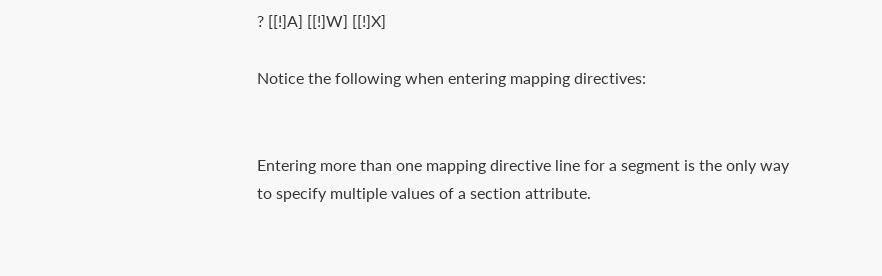? [[!]A] [[!]W] [[!]X]

Notice the following when entering mapping directives:


Entering more than one mapping directive line for a segment is the only way to specify multiple values of a section attribute.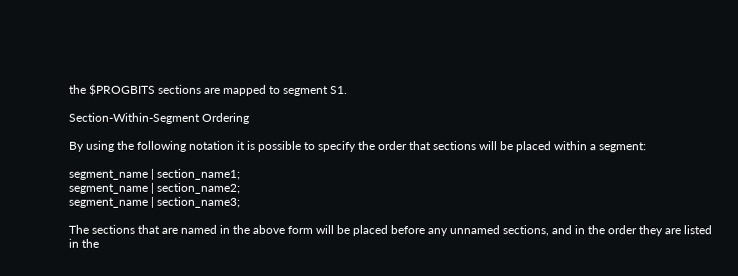the $PROGBITS sections are mapped to segment S1.

Section-Within-Segment Ordering

By using the following notation it is possible to specify the order that sections will be placed within a segment:

segment_name | section_name1;
segment_name | section_name2;
segment_name | section_name3;

The sections that are named in the above form will be placed before any unnamed sections, and in the order they are listed in the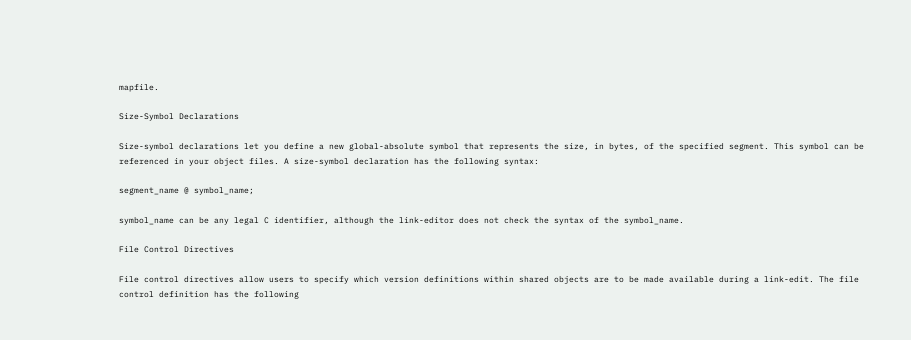mapfile.

Size-Symbol Declarations

Size-symbol declarations let you define a new global-absolute symbol that represents the size, in bytes, of the specified segment. This symbol can be referenced in your object files. A size-symbol declaration has the following syntax:

segment_name @ symbol_name;

symbol_name can be any legal C identifier, although the link-editor does not check the syntax of the symbol_name.

File Control Directives

File control directives allow users to specify which version definitions within shared objects are to be made available during a link-edit. The file control definition has the following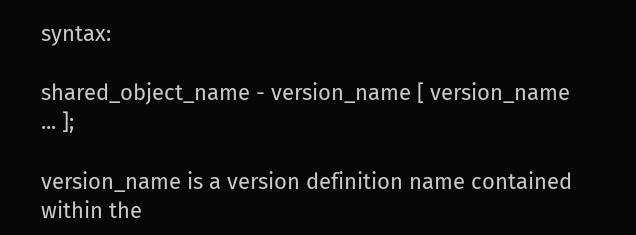syntax:

shared_object_name - version_name [ version_name ... ];

version_name is a version definition name contained within the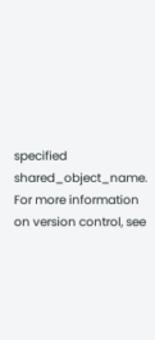specified shared_object_name. For more information on version control, see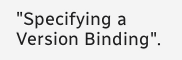"Specifying a Version Binding".